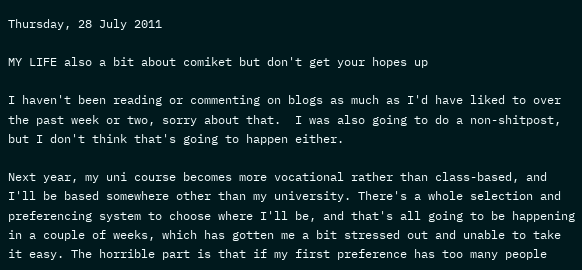Thursday, 28 July 2011

MY LIFE also a bit about comiket but don't get your hopes up

I haven't been reading or commenting on blogs as much as I'd have liked to over the past week or two, sorry about that.  I was also going to do a non-shitpost, but I don't think that's going to happen either.

Next year, my uni course becomes more vocational rather than class-based, and I'll be based somewhere other than my university. There's a whole selection and preferencing system to choose where I'll be, and that's all going to be happening in a couple of weeks, which has gotten me a bit stressed out and unable to take it easy. The horrible part is that if my first preference has too many people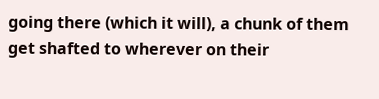going there (which it will), a chunk of them get shafted to wherever on their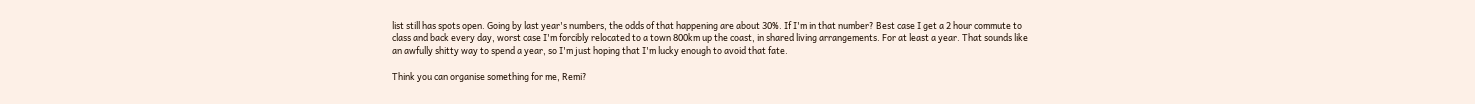list still has spots open. Going by last year's numbers, the odds of that happening are about 30%. If I'm in that number? Best case I get a 2 hour commute to class and back every day, worst case I'm forcibly relocated to a town 800km up the coast, in shared living arrangements. For at least a year. That sounds like an awfully shitty way to spend a year, so I'm just hoping that I'm lucky enough to avoid that fate.

Think you can organise something for me, Remi?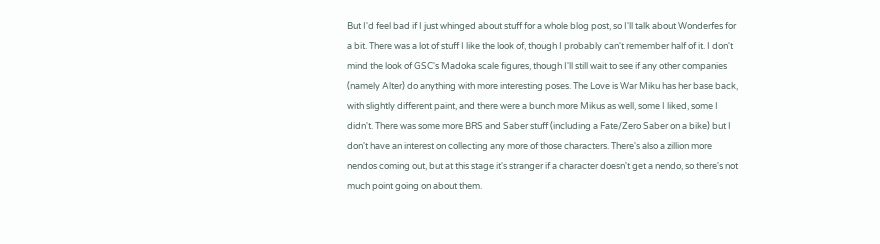But I'd feel bad if I just whinged about stuff for a whole blog post, so I'll talk about Wonderfes for a bit. There was a lot of stuff I like the look of, though I probably can't remember half of it. I don't mind the look of GSC's Madoka scale figures, though I'll still wait to see if any other companies (namely Alter) do anything with more interesting poses. The Love is War Miku has her base back, with slightly different paint, and there were a bunch more Mikus as well, some I liked, some I didn't. There was some more BRS and Saber stuff (including a Fate/Zero Saber on a bike) but I don't have an interest on collecting any more of those characters. There's also a zillion more nendos coming out, but at this stage it's stranger if a character doesn't get a nendo, so there's not much point going on about them.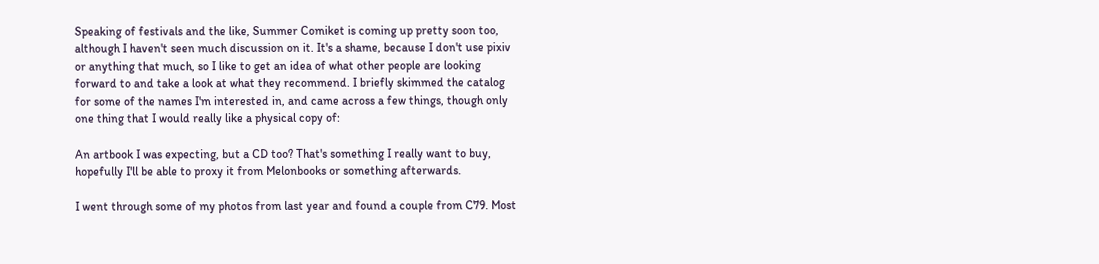Speaking of festivals and the like, Summer Comiket is coming up pretty soon too, although I haven't seen much discussion on it. It's a shame, because I don't use pixiv or anything that much, so I like to get an idea of what other people are looking forward to and take a look at what they recommend. I briefly skimmed the catalog for some of the names I'm interested in, and came across a few things, though only one thing that I would really like a physical copy of:

An artbook I was expecting, but a CD too? That's something I really want to buy, hopefully I'll be able to proxy it from Melonbooks or something afterwards.

I went through some of my photos from last year and found a couple from C79. Most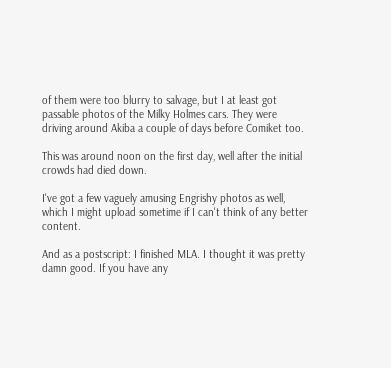of them were too blurry to salvage, but I at least got passable photos of the Milky Holmes cars. They were driving around Akiba a couple of days before Comiket too.

This was around noon on the first day, well after the initial crowds had died down.

I've got a few vaguely amusing Engrishy photos as well, which I might upload sometime if I can't think of any better content.

And as a postscript: I finished MLA. I thought it was pretty damn good. If you have any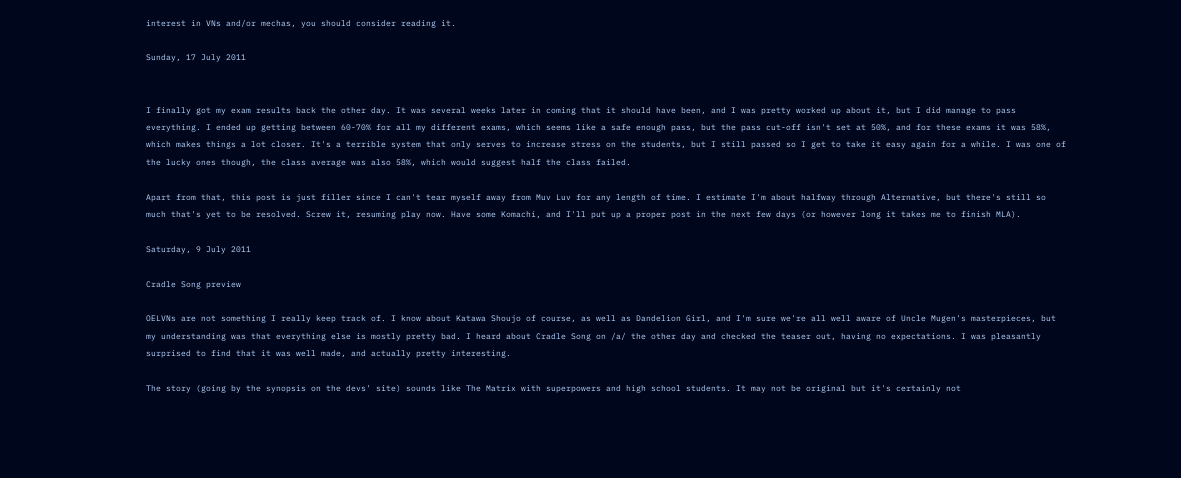interest in VNs and/or mechas, you should consider reading it.

Sunday, 17 July 2011


I finally got my exam results back the other day. It was several weeks later in coming that it should have been, and I was pretty worked up about it, but I did manage to pass everything. I ended up getting between 60-70% for all my different exams, which seems like a safe enough pass, but the pass cut-off isn't set at 50%, and for these exams it was 58%, which makes things a lot closer. It's a terrible system that only serves to increase stress on the students, but I still passed so I get to take it easy again for a while. I was one of the lucky ones though, the class average was also 58%, which would suggest half the class failed.

Apart from that, this post is just filler since I can't tear myself away from Muv Luv for any length of time. I estimate I'm about halfway through Alternative, but there's still so much that's yet to be resolved. Screw it, resuming play now. Have some Komachi, and I'll put up a proper post in the next few days (or however long it takes me to finish MLA).

Saturday, 9 July 2011

Cradle Song preview

OELVNs are not something I really keep track of. I know about Katawa Shoujo of course, as well as Dandelion Girl, and I'm sure we're all well aware of Uncle Mugen's masterpieces, but my understanding was that everything else is mostly pretty bad. I heard about Cradle Song on /a/ the other day and checked the teaser out, having no expectations. I was pleasantly surprised to find that it was well made, and actually pretty interesting.

The story (going by the synopsis on the devs' site) sounds like The Matrix with superpowers and high school students. It may not be original but it's certainly not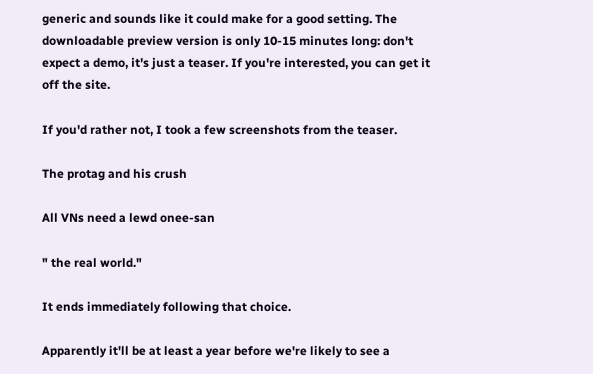generic and sounds like it could make for a good setting. The downloadable preview version is only 10-15 minutes long: don't expect a demo, it's just a teaser. If you're interested, you can get it off the site.

If you'd rather not, I took a few screenshots from the teaser.

The protag and his crush

All VNs need a lewd onee-san

" the real world."

It ends immediately following that choice.

Apparently it'll be at least a year before we're likely to see a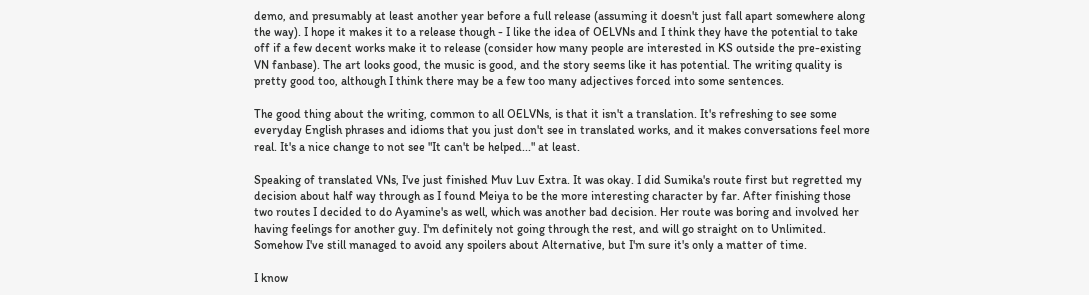demo, and presumably at least another year before a full release (assuming it doesn't just fall apart somewhere along the way). I hope it makes it to a release though - I like the idea of OELVNs and I think they have the potential to take off if a few decent works make it to release (consider how many people are interested in KS outside the pre-existing VN fanbase). The art looks good, the music is good, and the story seems like it has potential. The writing quality is pretty good too, although I think there may be a few too many adjectives forced into some sentences.

The good thing about the writing, common to all OELVNs, is that it isn't a translation. It's refreshing to see some everyday English phrases and idioms that you just don't see in translated works, and it makes conversations feel more real. It's a nice change to not see "It can't be helped..." at least.

Speaking of translated VNs, I've just finished Muv Luv Extra. It was okay. I did Sumika's route first but regretted my decision about half way through as I found Meiya to be the more interesting character by far. After finishing those two routes I decided to do Ayamine's as well, which was another bad decision. Her route was boring and involved her having feelings for another guy. I'm definitely not going through the rest, and will go straight on to Unlimited. Somehow I've still managed to avoid any spoilers about Alternative, but I'm sure it's only a matter of time.

I know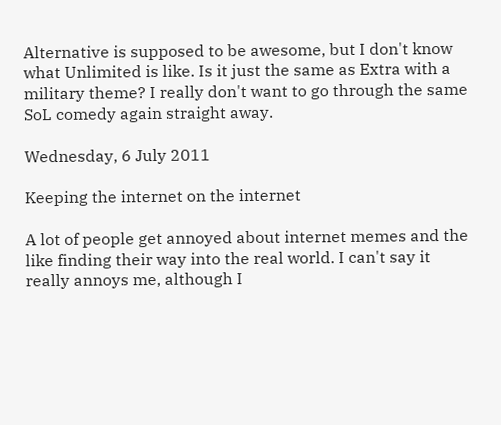Alternative is supposed to be awesome, but I don't know what Unlimited is like. Is it just the same as Extra with a military theme? I really don't want to go through the same SoL comedy again straight away.

Wednesday, 6 July 2011

Keeping the internet on the internet

A lot of people get annoyed about internet memes and the like finding their way into the real world. I can't say it really annoys me, although I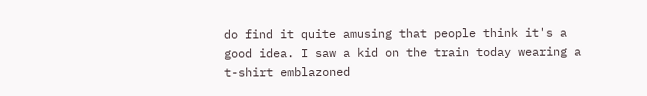do find it quite amusing that people think it's a good idea. I saw a kid on the train today wearing a t-shirt emblazoned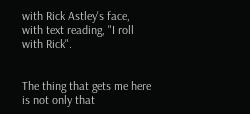with Rick Astley's face, with text reading, "I roll with Rick".


The thing that gets me here is not only that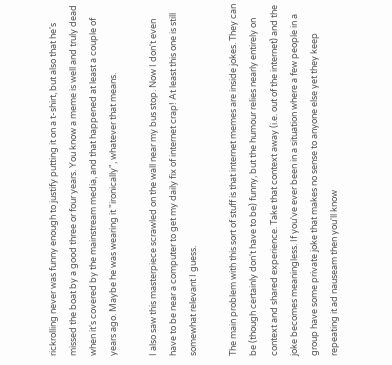rickrolling never was funny enough to justify putting it on a t-shirt, but also that he's missed the boat by a good three or four years. You know a meme is well and truly dead when it's covered by the mainstream media, and that happened at least a couple of years ago. Maybe he was wearing it "ironically", whatever that means.

I also saw this masterpiece scrawled on the wall near my bus stop. Now I don't even have to be near a computer to get my daily fix of internet crap! At least this one is still somewhat relevant I guess.

The main problem with this sort of stuff is that internet memes are inside jokes. They can be (though certainly don't have to be) funny, but the humour relies nearly entirely on context and shared experience. Take that context away (i.e. out of the internet) and the joke becomes meaningless. If you've ever been in a situation where a few people in a group have some private joke that makes no sense to anyone else yet they keep repeating it ad nauseam then you'll know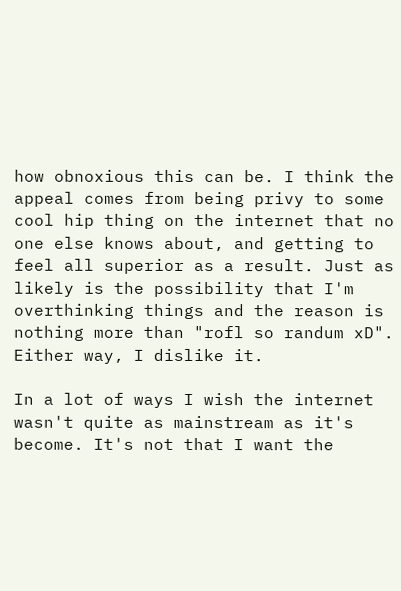how obnoxious this can be. I think the appeal comes from being privy to some cool hip thing on the internet that no one else knows about, and getting to feel all superior as a result. Just as likely is the possibility that I'm overthinking things and the reason is nothing more than "rofl so randum xD". Either way, I dislike it.

In a lot of ways I wish the internet wasn't quite as mainstream as it's become. It's not that I want the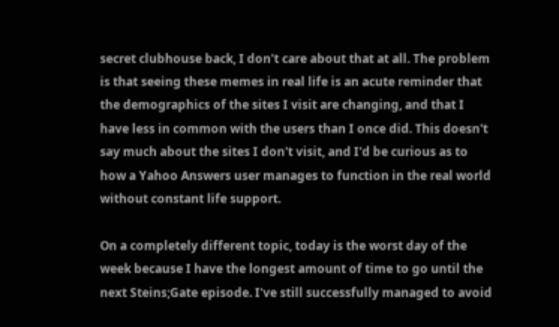secret clubhouse back, I don't care about that at all. The problem is that seeing these memes in real life is an acute reminder that the demographics of the sites I visit are changing, and that I have less in common with the users than I once did. This doesn't say much about the sites I don't visit, and I'd be curious as to how a Yahoo Answers user manages to function in the real world without constant life support.

On a completely different topic, today is the worst day of the week because I have the longest amount of time to go until the next Steins;Gate episode. I've still successfully managed to avoid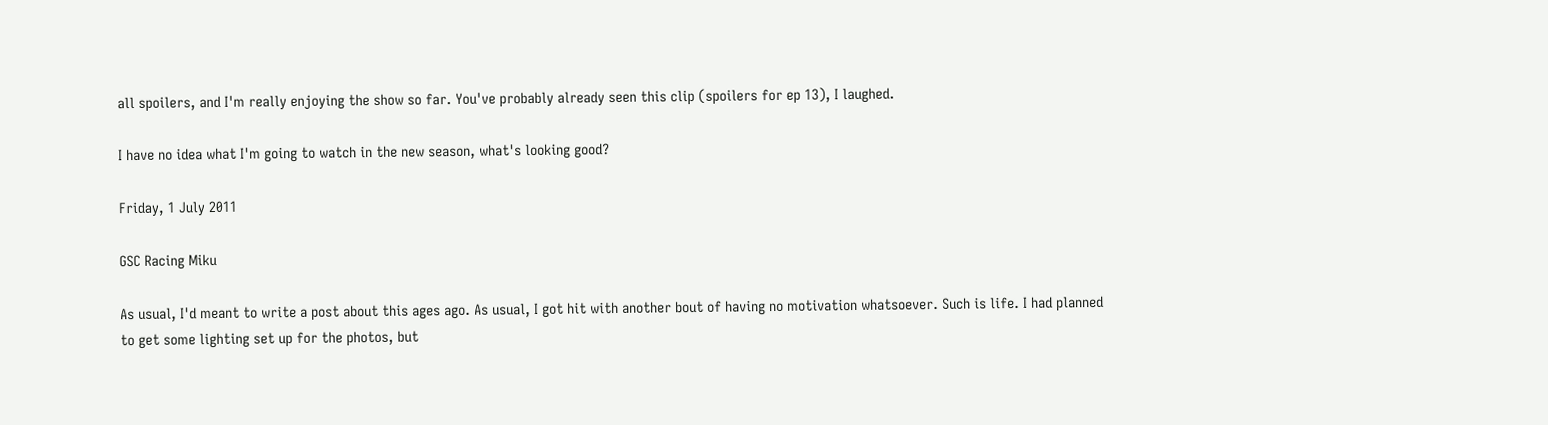all spoilers, and I'm really enjoying the show so far. You've probably already seen this clip (spoilers for ep 13), I laughed.

I have no idea what I'm going to watch in the new season, what's looking good?

Friday, 1 July 2011

GSC Racing Miku

As usual, I'd meant to write a post about this ages ago. As usual, I got hit with another bout of having no motivation whatsoever. Such is life. I had planned to get some lighting set up for the photos, but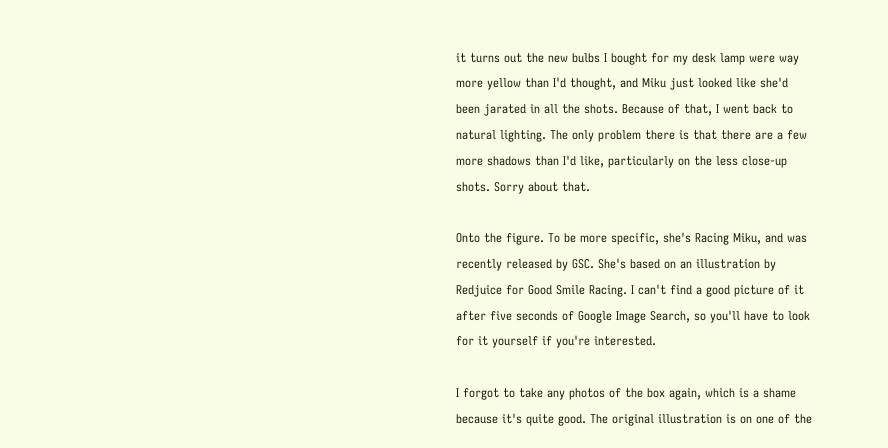it turns out the new bulbs I bought for my desk lamp were way more yellow than I'd thought, and Miku just looked like she'd been jarated in all the shots. Because of that, I went back to natural lighting. The only problem there is that there are a few more shadows than I'd like, particularly on the less close-up shots. Sorry about that.

Onto the figure. To be more specific, she's Racing Miku, and was recently released by GSC. She's based on an illustration by Redjuice for Good Smile Racing. I can't find a good picture of it after five seconds of Google Image Search, so you'll have to look for it yourself if you're interested.

I forgot to take any photos of the box again, which is a shame because it's quite good. The original illustration is on one of the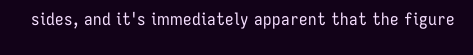sides, and it's immediately apparent that the figure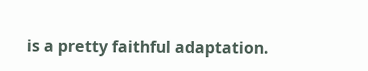is a pretty faithful adaptation.